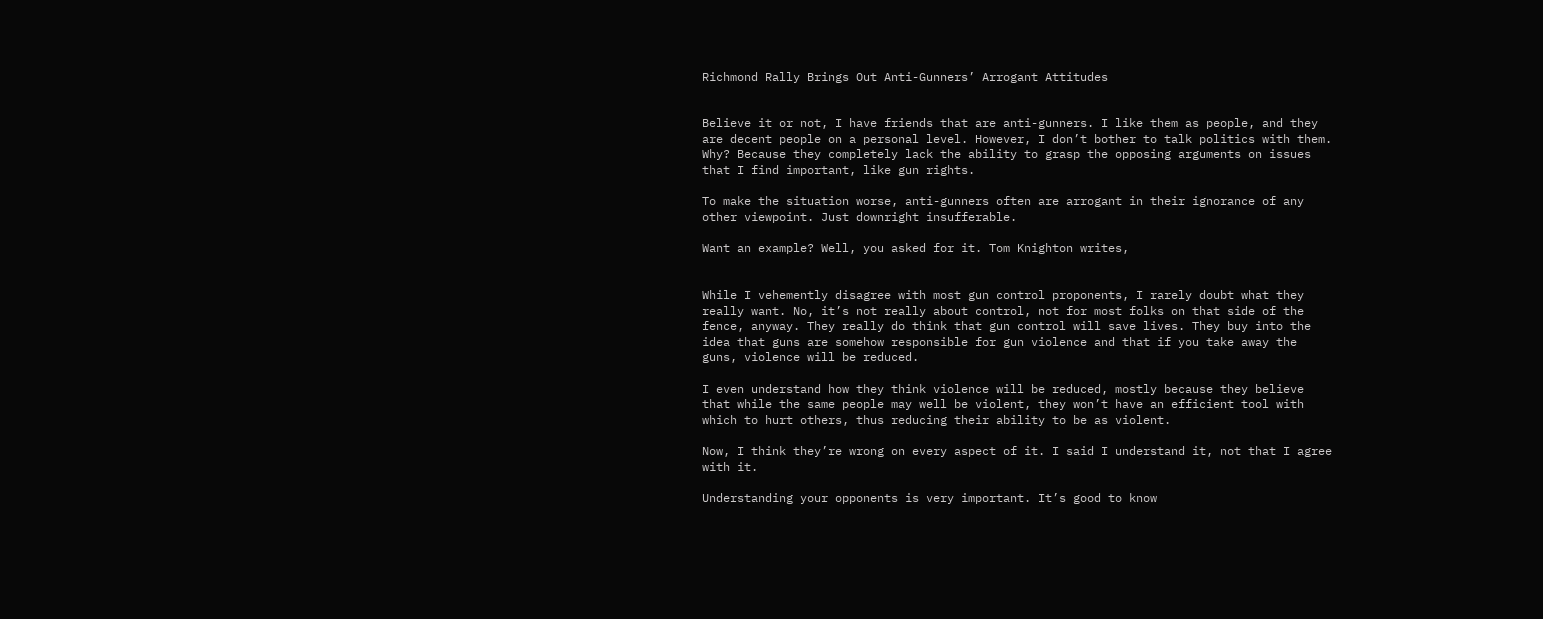Richmond Rally Brings Out Anti-Gunners’ Arrogant Attitudes


Believe it or not, I have friends that are anti-gunners. I like them as people, and they are decent people on a personal level. However, I don’t bother to talk politics with them. Why? Because they completely lack the ability to grasp the opposing arguments on issues that I find important, like gun rights.

To make the situation worse, anti-gunners often are arrogant in their ignorance of any other viewpoint. Just downright insufferable.

Want an example? Well, you asked for it. Tom Knighton writes,


While I vehemently disagree with most gun control proponents, I rarely doubt what they really want. No, it’s not really about control, not for most folks on that side of the fence, anyway. They really do think that gun control will save lives. They buy into the idea that guns are somehow responsible for gun violence and that if you take away the guns, violence will be reduced.

I even understand how they think violence will be reduced, mostly because they believe that while the same people may well be violent, they won’t have an efficient tool with which to hurt others, thus reducing their ability to be as violent.

Now, I think they’re wrong on every aspect of it. I said I understand it, not that I agree with it.

Understanding your opponents is very important. It’s good to know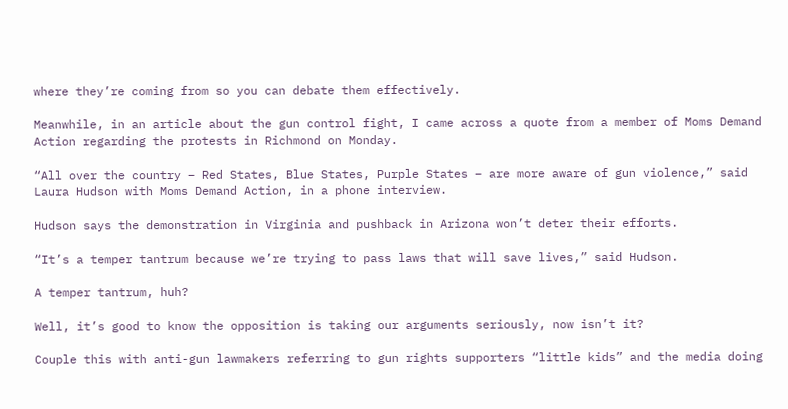where they’re coming from so you can debate them effectively.

Meanwhile, in an article about the gun control fight, I came across a quote from a member of Moms Demand Action regarding the protests in Richmond on Monday.

“All over the country – Red States, Blue States, Purple States – are more aware of gun violence,” said Laura Hudson with Moms Demand Action, in a phone interview.

Hudson says the demonstration in Virginia and pushback in Arizona won’t deter their efforts.

“It’s a temper tantrum because we’re trying to pass laws that will save lives,” said Hudson.

A temper tantrum, huh?

Well, it’s good to know the opposition is taking our arguments seriously, now isn’t it?

Couple this with anti-gun lawmakers referring to gun rights supporters “little kids” and the media doing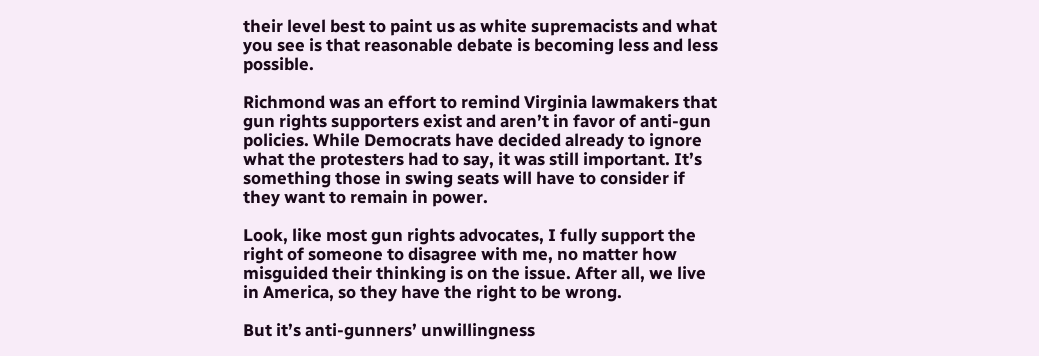their level best to paint us as white supremacists and what you see is that reasonable debate is becoming less and less possible.

Richmond was an effort to remind Virginia lawmakers that gun rights supporters exist and aren’t in favor of anti-gun policies. While Democrats have decided already to ignore what the protesters had to say, it was still important. It’s something those in swing seats will have to consider if they want to remain in power.

Look, like most gun rights advocates, I fully support the right of someone to disagree with me, no matter how misguided their thinking is on the issue. After all, we live in America, so they have the right to be wrong.

But it’s anti-gunners’ unwillingness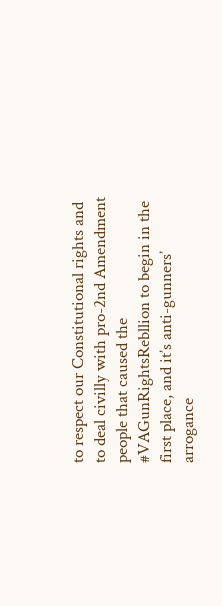to respect our Constitutional rights and to deal civilly with pro-2nd Amendment people that caused the #VAGunRightsRebllion to begin in the first place, and it’s anti-gunners’ arrogance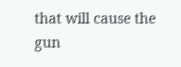that will cause the gun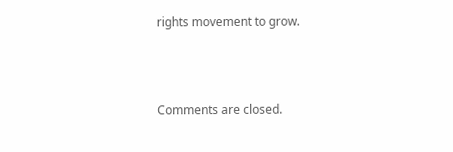rights movement to grow.



Comments are closed.